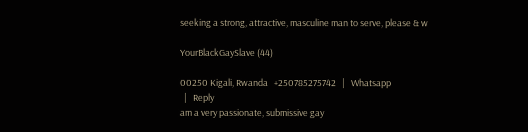seeking a strong, attractive, masculine man to serve, please & w

YourBlackGaySlave (44)

00250 Kigali, Rwanda   +250785275742   |   Whatsapp
  |   Reply
am a very passionate, submissive gay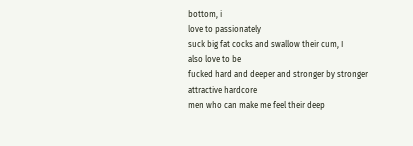bottom, i
love to passionately
suck big fat cocks and swallow their cum, I
also love to be
fucked hard and deeper and stronger by stronger
attractive hardcore
men who can make me feel their deep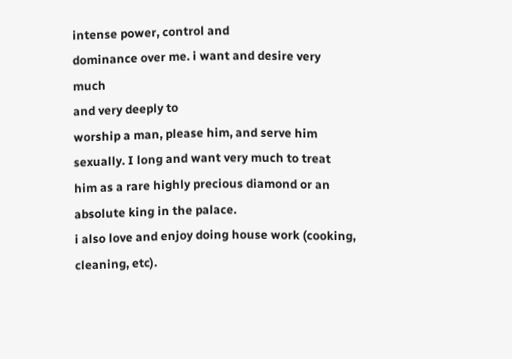intense power, control and
dominance over me. i want and desire very much
and very deeply to
worship a man, please him, and serve him
sexually. I long and want very much to treat him as a rare highly precious diamond or an absolute king in the palace.
i also love and enjoy doing house work (cooking,
cleaning, etc).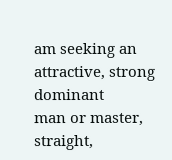am seeking an attractive, strong dominant
man or master,
straight,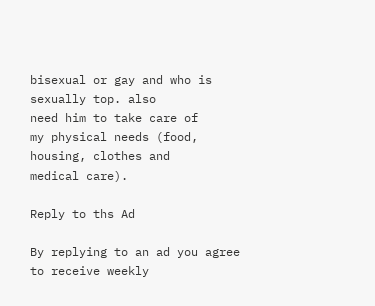bisexual or gay and who is sexually top. also
need him to take care of
my physical needs (food, housing, clothes and
medical care).

Reply to ths Ad

By replying to an ad you agree to receive weekly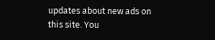updates about new ads on this site. You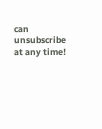can unsubscribe at any time!